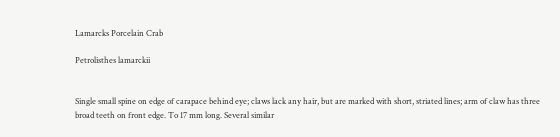Lamarcks Porcelain Crab

Petrolisthes lamarckii


Single small spine on edge of carapace behind eye; claws lack any hair, but are marked with short, striated lines; arm of claw has three broad teeth on front edge. To 17 mm long. Several similar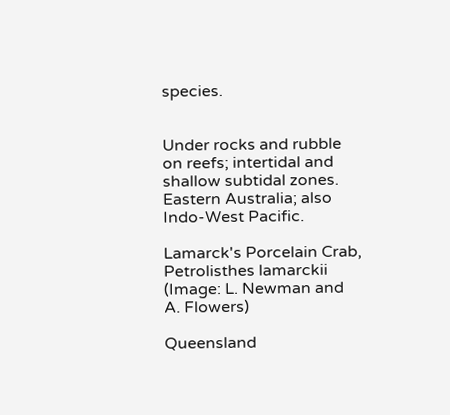species.


Under rocks and rubble on reefs; intertidal and shallow subtidal zones. Eastern Australia; also Indo-West Pacific.

Lamarck's Porcelain Crab, Petrolisthes lamarckii (Image: L. Newman and A. Flowers)

Queensland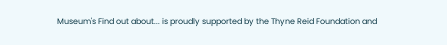Museum's Find out about... is proudly supported by the Thyne Reid Foundation and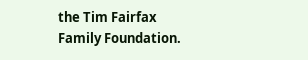the Tim Fairfax Family Foundation.